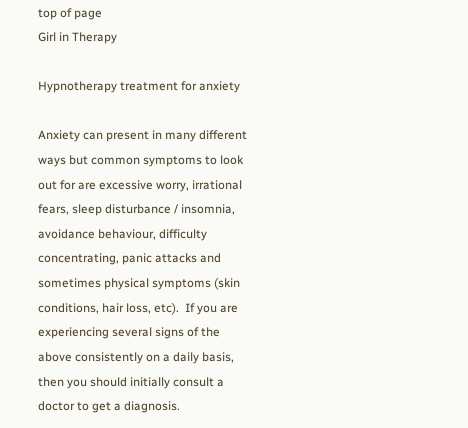top of page
Girl in Therapy

Hypnotherapy treatment for anxiety

Anxiety can present in many different ways but common symptoms to look out for are excessive worry, irrational fears, sleep disturbance / insomnia, avoidance behaviour, difficulty concentrating, panic attacks and sometimes physical symptoms (skin conditions, hair loss, etc).  If you are experiencing several signs of the above consistently on a daily basis, then you should initially consult a doctor to get a diagnosis.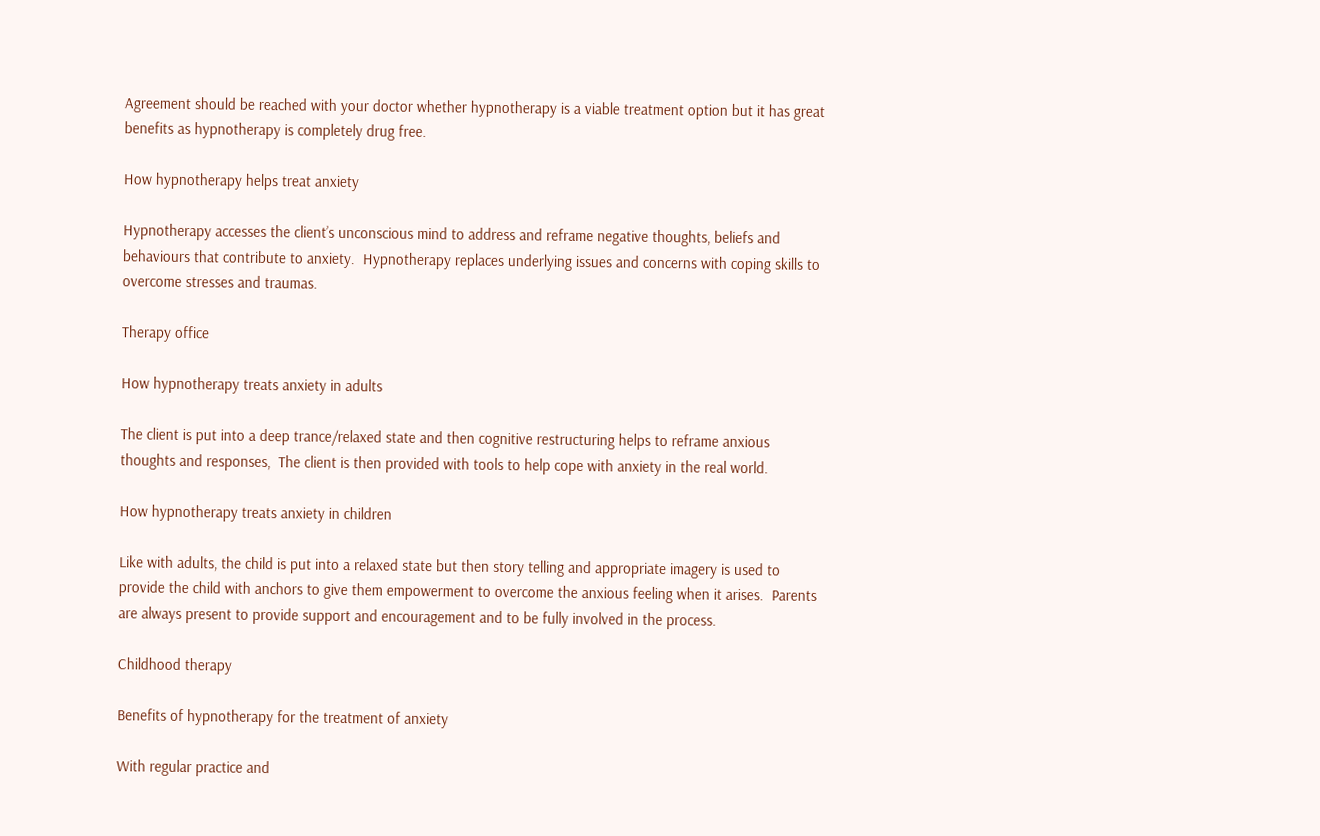Agreement should be reached with your doctor whether hypnotherapy is a viable treatment option but it has great benefits as hypnotherapy is completely drug free.

How hypnotherapy helps treat anxiety

Hypnotherapy accesses the client’s unconscious mind to address and reframe negative thoughts, beliefs and behaviours that contribute to anxiety.  Hypnotherapy replaces underlying issues and concerns with coping skills to overcome stresses and traumas.

Therapy office

How hypnotherapy treats anxiety in adults

The client is put into a deep trance/relaxed state and then cognitive restructuring helps to reframe anxious thoughts and responses,  The client is then provided with tools to help cope with anxiety in the real world.

How hypnotherapy treats anxiety in children

Like with adults, the child is put into a relaxed state but then story telling and appropriate imagery is used to provide the child with anchors to give them empowerment to overcome the anxious feeling when it arises.  Parents are always present to provide support and encouragement and to be fully involved in the process.

Childhood therapy

Benefits of hypnotherapy for the treatment of anxiety

With regular practice and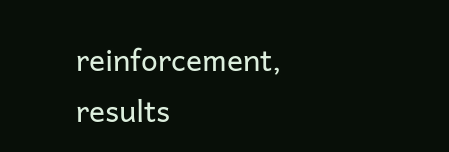reinforcement, results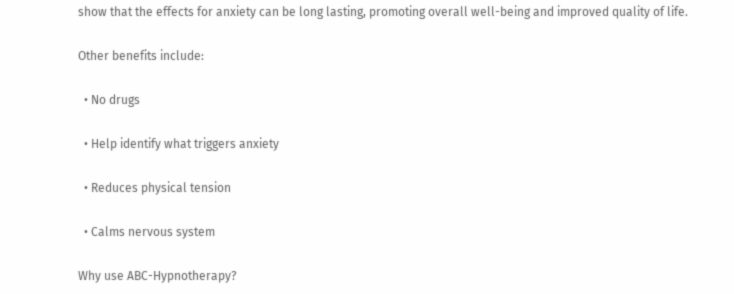show that the effects for anxiety can be long lasting, promoting overall well-being and improved quality of life.

Other benefits include:

  • No drugs

  • Help identify what triggers anxiety

  • Reduces physical tension

  • Calms nervous system

Why use ABC-Hypnotherapy?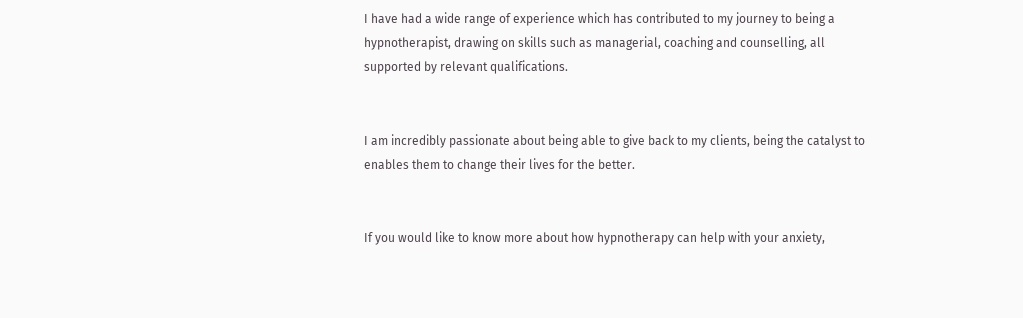I have had a wide range of experience which has contributed to my journey to being a hypnotherapist, drawing on skills such as managerial, coaching and counselling, all supported by relevant qualifications.


I am incredibly passionate about being able to give back to my clients, being the catalyst to enables them to change their lives for the better.


If you would like to know more about how hypnotherapy can help with your anxiety,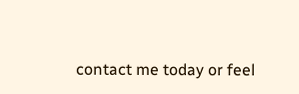contact me today or feel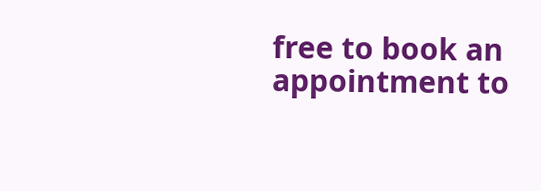free to book an appointment to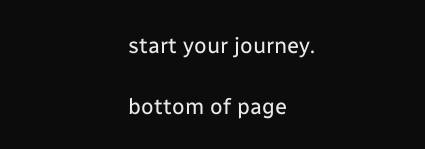start your journey.

bottom of page